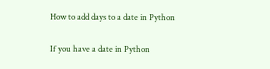How to add days to a date in Python

If you have a date in Python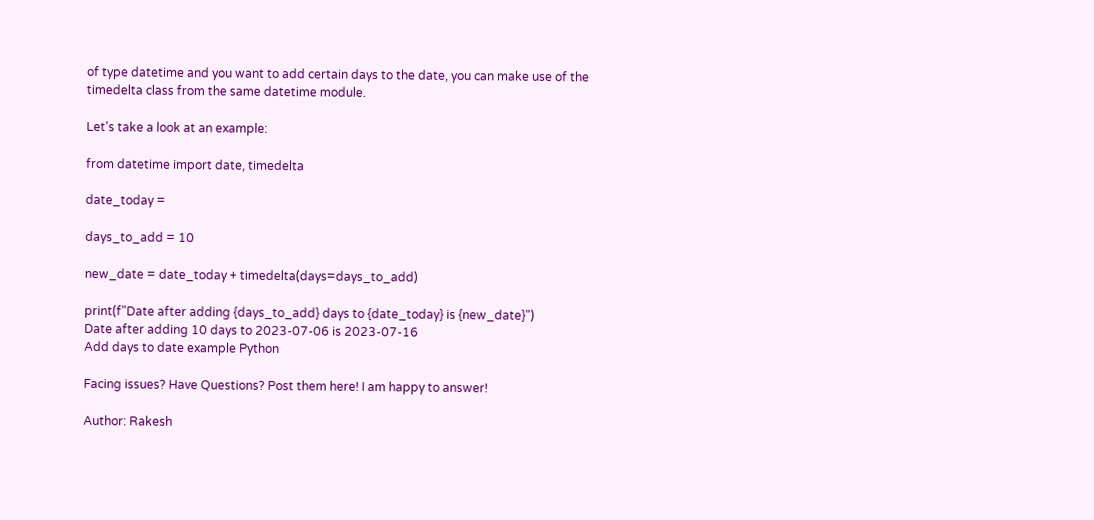of type datetime and you want to add certain days to the date, you can make use of the timedelta class from the same datetime module.

Let's take a look at an example:

from datetime import date, timedelta

date_today =

days_to_add = 10

new_date = date_today + timedelta(days=days_to_add)

print(f"Date after adding {days_to_add} days to {date_today} is {new_date}")
Date after adding 10 days to 2023-07-06 is 2023-07-16
Add days to date example Python

Facing issues? Have Questions? Post them here! I am happy to answer!

Author: Rakesh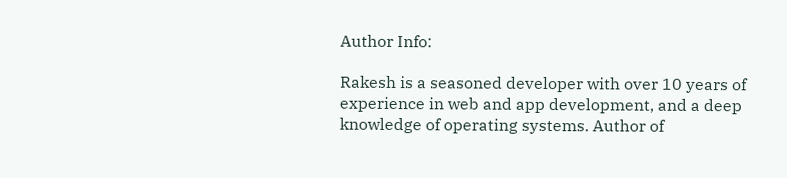Author Info:

Rakesh is a seasoned developer with over 10 years of experience in web and app development, and a deep knowledge of operating systems. Author of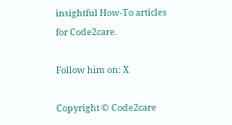insightful How-To articles for Code2care.

Follow him on: X

Copyright © Code2care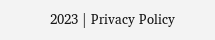2023 | Privacy Policy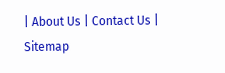| About Us | Contact Us | Sitemap